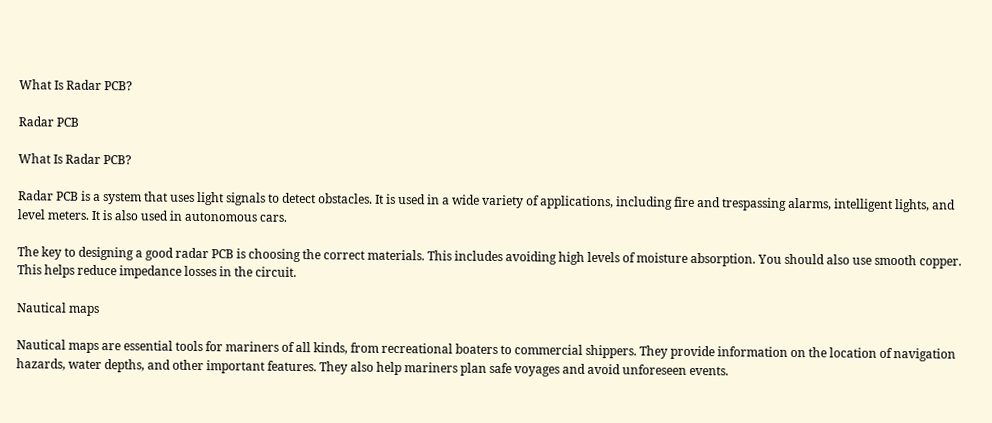What Is Radar PCB?

Radar PCB

What Is Radar PCB?

Radar PCB is a system that uses light signals to detect obstacles. It is used in a wide variety of applications, including fire and trespassing alarms, intelligent lights, and level meters. It is also used in autonomous cars.

The key to designing a good radar PCB is choosing the correct materials. This includes avoiding high levels of moisture absorption. You should also use smooth copper. This helps reduce impedance losses in the circuit.

Nautical maps

Nautical maps are essential tools for mariners of all kinds, from recreational boaters to commercial shippers. They provide information on the location of navigation hazards, water depths, and other important features. They also help mariners plan safe voyages and avoid unforeseen events.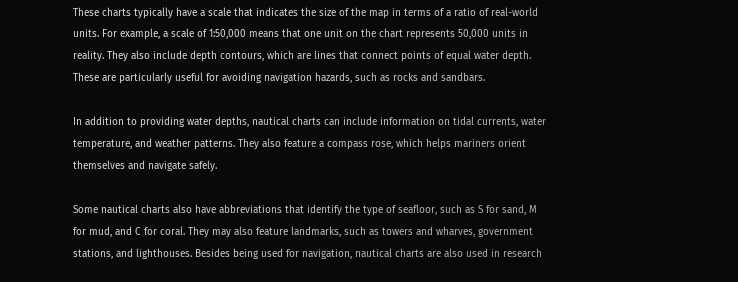These charts typically have a scale that indicates the size of the map in terms of a ratio of real-world units. For example, a scale of 1:50,000 means that one unit on the chart represents 50,000 units in reality. They also include depth contours, which are lines that connect points of equal water depth. These are particularly useful for avoiding navigation hazards, such as rocks and sandbars.

In addition to providing water depths, nautical charts can include information on tidal currents, water temperature, and weather patterns. They also feature a compass rose, which helps mariners orient themselves and navigate safely.

Some nautical charts also have abbreviations that identify the type of seafloor, such as S for sand, M for mud, and C for coral. They may also feature landmarks, such as towers and wharves, government stations, and lighthouses. Besides being used for navigation, nautical charts are also used in research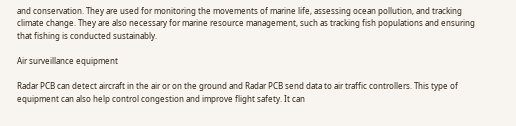and conservation. They are used for monitoring the movements of marine life, assessing ocean pollution, and tracking climate change. They are also necessary for marine resource management, such as tracking fish populations and ensuring that fishing is conducted sustainably.

Air surveillance equipment

Radar PCB can detect aircraft in the air or on the ground and Radar PCB send data to air traffic controllers. This type of equipment can also help control congestion and improve flight safety. It can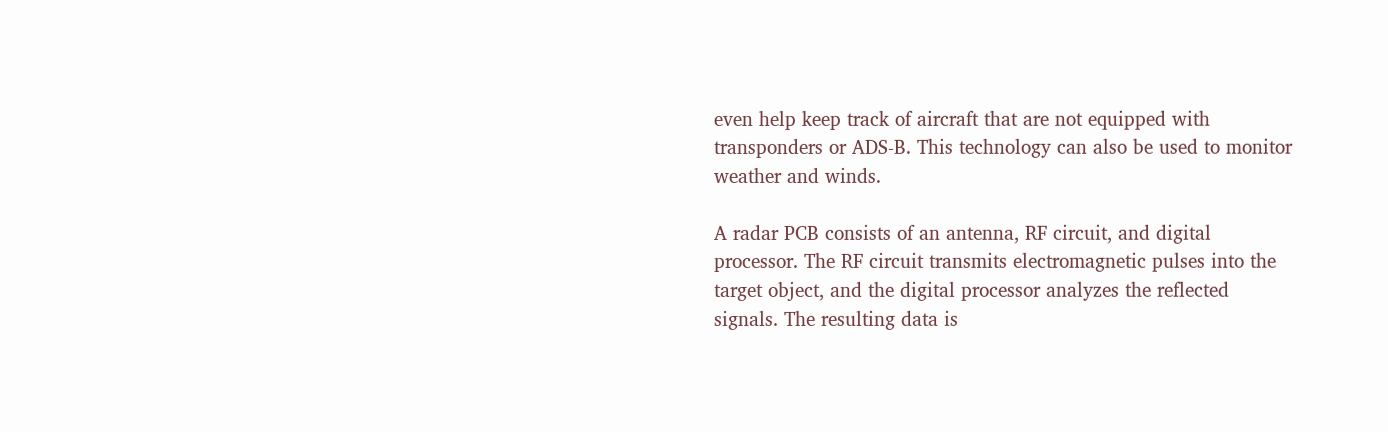even help keep track of aircraft that are not equipped with transponders or ADS-B. This technology can also be used to monitor weather and winds.

A radar PCB consists of an antenna, RF circuit, and digital processor. The RF circuit transmits electromagnetic pulses into the target object, and the digital processor analyzes the reflected signals. The resulting data is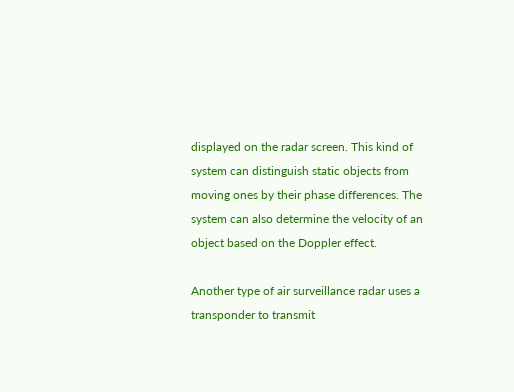displayed on the radar screen. This kind of system can distinguish static objects from moving ones by their phase differences. The system can also determine the velocity of an object based on the Doppler effect.

Another type of air surveillance radar uses a transponder to transmit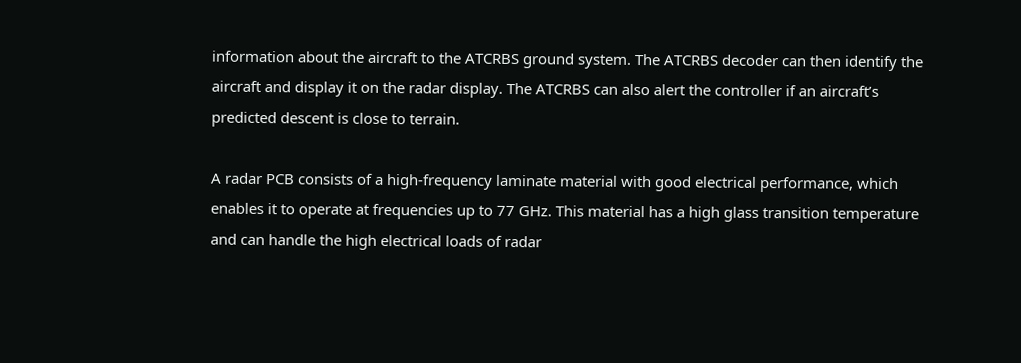information about the aircraft to the ATCRBS ground system. The ATCRBS decoder can then identify the aircraft and display it on the radar display. The ATCRBS can also alert the controller if an aircraft’s predicted descent is close to terrain.

A radar PCB consists of a high-frequency laminate material with good electrical performance, which enables it to operate at frequencies up to 77 GHz. This material has a high glass transition temperature and can handle the high electrical loads of radar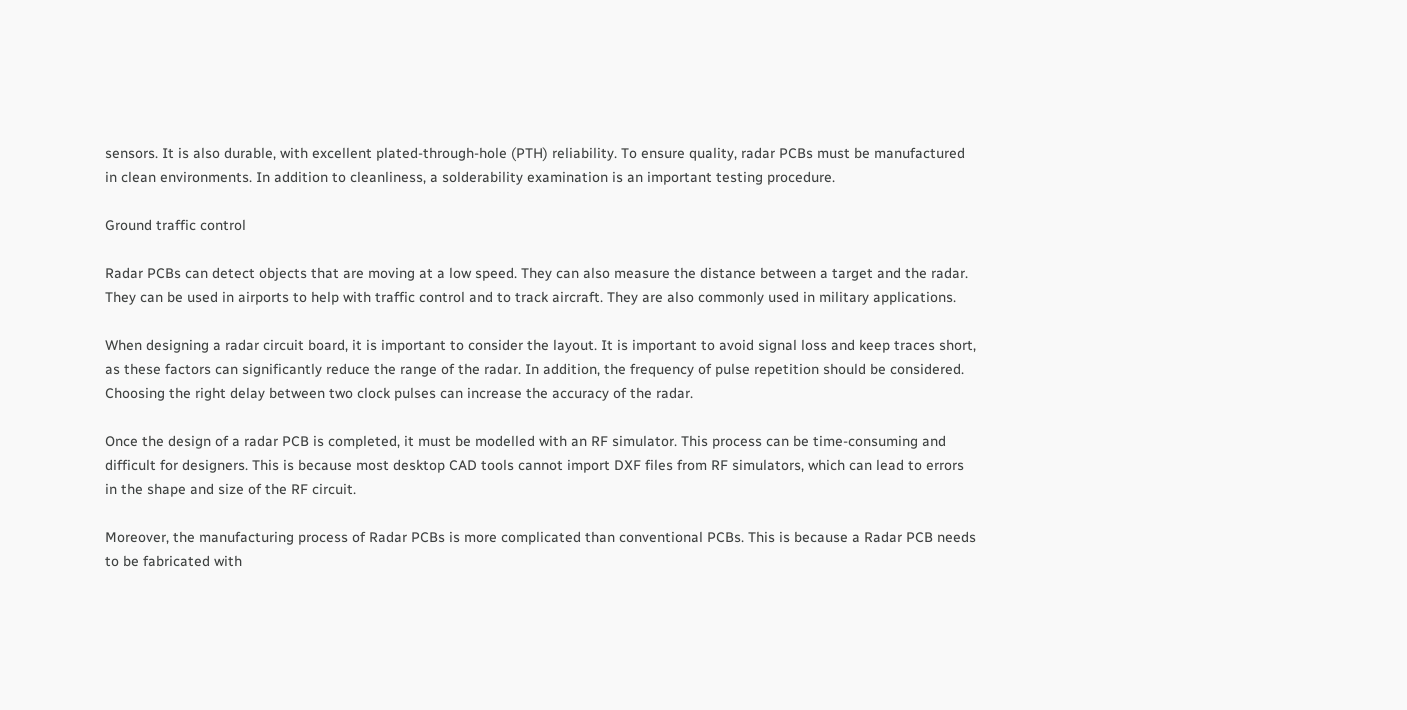sensors. It is also durable, with excellent plated-through-hole (PTH) reliability. To ensure quality, radar PCBs must be manufactured in clean environments. In addition to cleanliness, a solderability examination is an important testing procedure.

Ground traffic control

Radar PCBs can detect objects that are moving at a low speed. They can also measure the distance between a target and the radar. They can be used in airports to help with traffic control and to track aircraft. They are also commonly used in military applications.

When designing a radar circuit board, it is important to consider the layout. It is important to avoid signal loss and keep traces short, as these factors can significantly reduce the range of the radar. In addition, the frequency of pulse repetition should be considered. Choosing the right delay between two clock pulses can increase the accuracy of the radar.

Once the design of a radar PCB is completed, it must be modelled with an RF simulator. This process can be time-consuming and difficult for designers. This is because most desktop CAD tools cannot import DXF files from RF simulators, which can lead to errors in the shape and size of the RF circuit.

Moreover, the manufacturing process of Radar PCBs is more complicated than conventional PCBs. This is because a Radar PCB needs to be fabricated with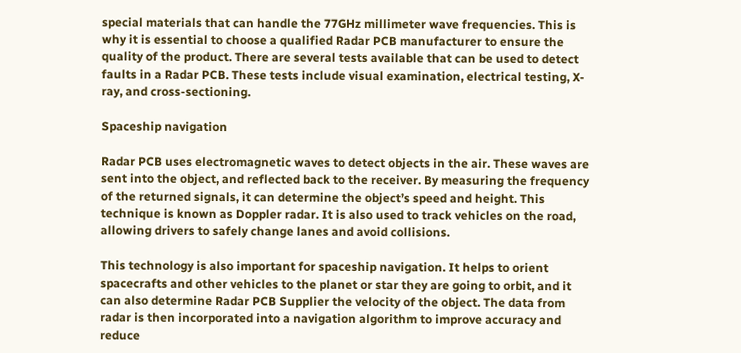special materials that can handle the 77GHz millimeter wave frequencies. This is why it is essential to choose a qualified Radar PCB manufacturer to ensure the quality of the product. There are several tests available that can be used to detect faults in a Radar PCB. These tests include visual examination, electrical testing, X-ray, and cross-sectioning.

Spaceship navigation

Radar PCB uses electromagnetic waves to detect objects in the air. These waves are sent into the object, and reflected back to the receiver. By measuring the frequency of the returned signals, it can determine the object’s speed and height. This technique is known as Doppler radar. It is also used to track vehicles on the road, allowing drivers to safely change lanes and avoid collisions.

This technology is also important for spaceship navigation. It helps to orient spacecrafts and other vehicles to the planet or star they are going to orbit, and it can also determine Radar PCB Supplier the velocity of the object. The data from radar is then incorporated into a navigation algorithm to improve accuracy and reduce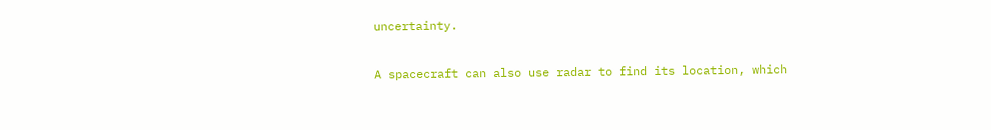uncertainty.

A spacecraft can also use radar to find its location, which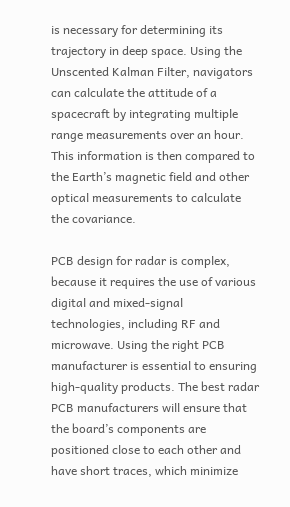is necessary for determining its trajectory in deep space. Using the Unscented Kalman Filter, navigators can calculate the attitude of a spacecraft by integrating multiple range measurements over an hour. This information is then compared to the Earth’s magnetic field and other optical measurements to calculate the covariance.

PCB design for radar is complex, because it requires the use of various digital and mixed-signal technologies, including RF and microwave. Using the right PCB manufacturer is essential to ensuring high-quality products. The best radar PCB manufacturers will ensure that the board’s components are positioned close to each other and have short traces, which minimize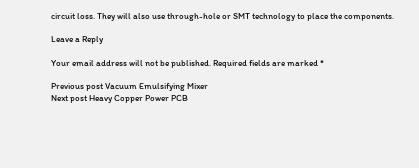circuit loss. They will also use through-hole or SMT technology to place the components.

Leave a Reply

Your email address will not be published. Required fields are marked *

Previous post Vacuum Emulsifying Mixer
Next post Heavy Copper Power PCB